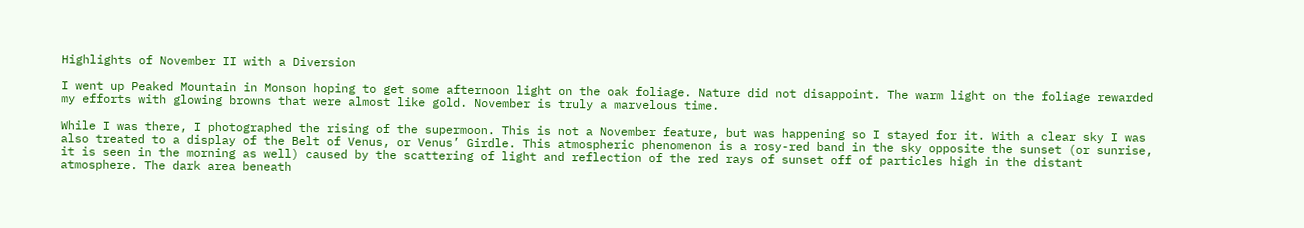Highlights of November II with a Diversion

I went up Peaked Mountain in Monson hoping to get some afternoon light on the oak foliage. Nature did not disappoint. The warm light on the foliage rewarded my efforts with glowing browns that were almost like gold. November is truly a marvelous time.

While I was there, I photographed the rising of the supermoon. This is not a November feature, but was happening so I stayed for it. With a clear sky I was also treated to a display of the Belt of Venus, or Venus’ Girdle. This atmospheric phenomenon is a rosy-red band in the sky opposite the sunset (or sunrise, it is seen in the morning as well) caused by the scattering of light and reflection of the red rays of sunset off of particles high in the distant atmosphere. The dark area beneath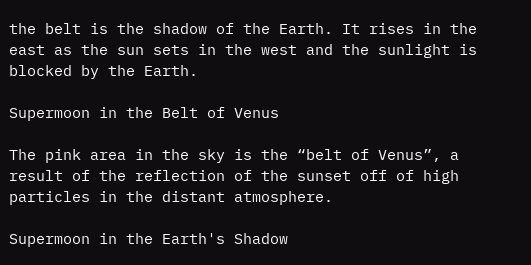the belt is the shadow of the Earth. It rises in the east as the sun sets in the west and the sunlight is blocked by the Earth.

Supermoon in the Belt of Venus

The pink area in the sky is the “belt of Venus”, a result of the reflection of the sunset off of high particles in the distant atmosphere.

Supermoon in the Earth's Shadow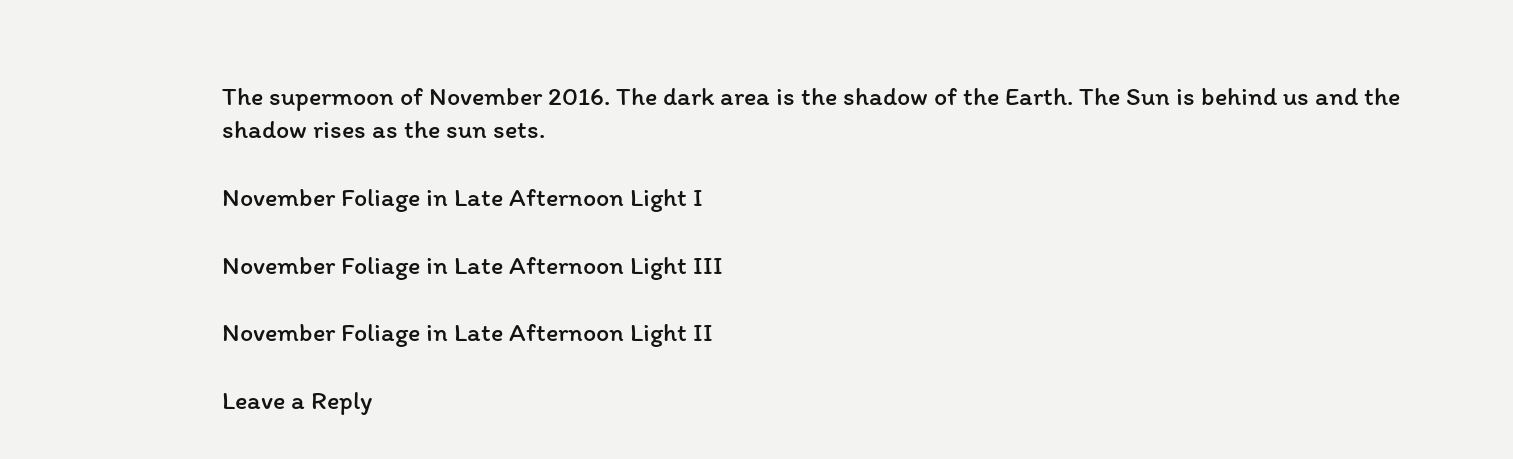The supermoon of November 2016. The dark area is the shadow of the Earth. The Sun is behind us and the shadow rises as the sun sets.

November Foliage in Late Afternoon Light I

November Foliage in Late Afternoon Light III

November Foliage in Late Afternoon Light II

Leave a Reply